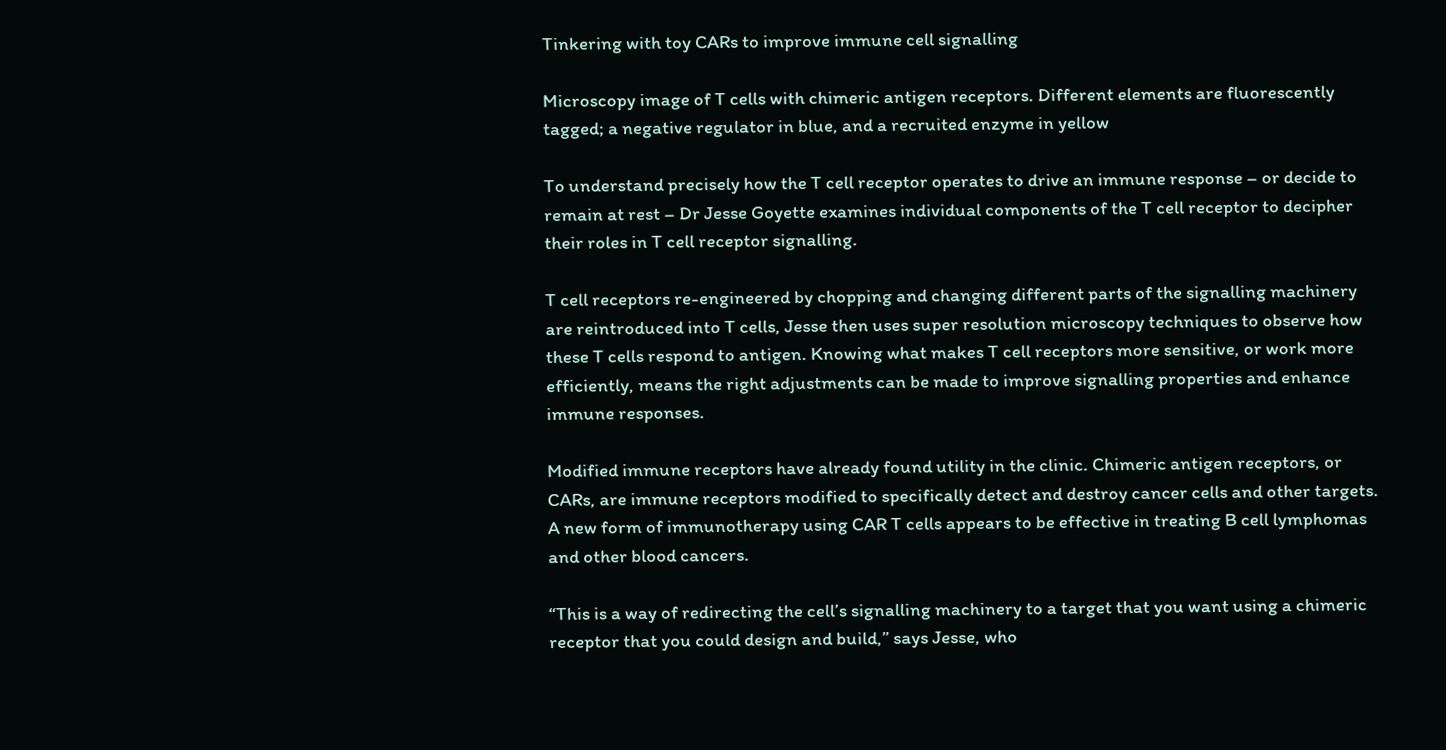Tinkering with toy CARs to improve immune cell signalling

Microscopy image of T cells with chimeric antigen receptors. Different elements are fluorescently tagged; a negative regulator in blue, and a recruited enzyme in yellow

To understand precisely how the T cell receptor operates to drive an immune response – or decide to remain at rest – Dr Jesse Goyette examines individual components of the T cell receptor to decipher their roles in T cell receptor signalling.

T cell receptors re-engineered by chopping and changing different parts of the signalling machinery are reintroduced into T cells, Jesse then uses super resolution microscopy techniques to observe how these T cells respond to antigen. Knowing what makes T cell receptors more sensitive, or work more efficiently, means the right adjustments can be made to improve signalling properties and enhance immune responses.

Modified immune receptors have already found utility in the clinic. Chimeric antigen receptors, or CARs, are immune receptors modified to specifically detect and destroy cancer cells and other targets. A new form of immunotherapy using CAR T cells appears to be effective in treating B cell lymphomas and other blood cancers.

“This is a way of redirecting the cell’s signalling machinery to a target that you want using a chimeric receptor that you could design and build,” says Jesse, who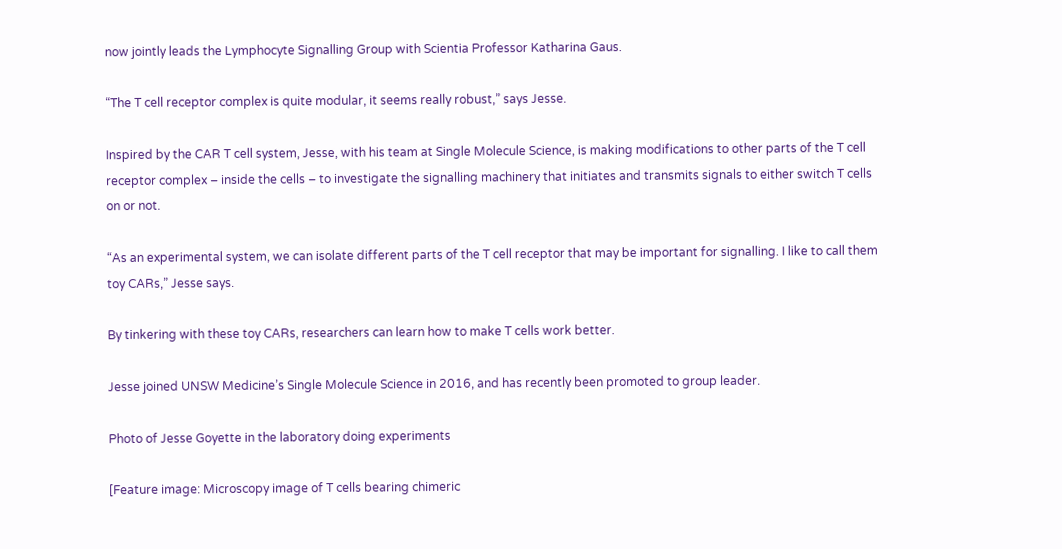now jointly leads the Lymphocyte Signalling Group with Scientia Professor Katharina Gaus.

“The T cell receptor complex is quite modular, it seems really robust,” says Jesse.

Inspired by the CAR T cell system, Jesse, with his team at Single Molecule Science, is making modifications to other parts of the T cell receptor complex – inside the cells – to investigate the signalling machinery that initiates and transmits signals to either switch T cells on or not.

“As an experimental system, we can isolate different parts of the T cell receptor that may be important for signalling. I like to call them toy CARs,” Jesse says.

By tinkering with these toy CARs, researchers can learn how to make T cells work better.

Jesse joined UNSW Medicine’s Single Molecule Science in 2016, and has recently been promoted to group leader.

Photo of Jesse Goyette in the laboratory doing experiments

[Feature image: Microscopy image of T cells bearing chimeric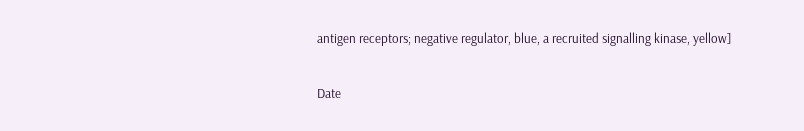antigen receptors; negative regulator, blue, a recruited signalling kinase, yellow]

Date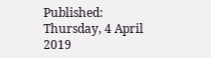Published:
Thursday, 4 April 2019